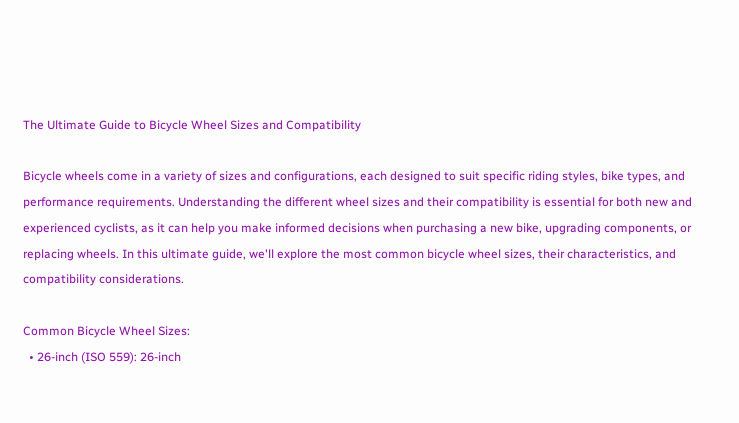The Ultimate Guide to Bicycle Wheel Sizes and Compatibility

Bicycle wheels come in a variety of sizes and configurations, each designed to suit specific riding styles, bike types, and performance requirements. Understanding the different wheel sizes and their compatibility is essential for both new and experienced cyclists, as it can help you make informed decisions when purchasing a new bike, upgrading components, or replacing wheels. In this ultimate guide, we'll explore the most common bicycle wheel sizes, their characteristics, and compatibility considerations.

Common Bicycle Wheel Sizes:
  • 26-inch (ISO 559): 26-inch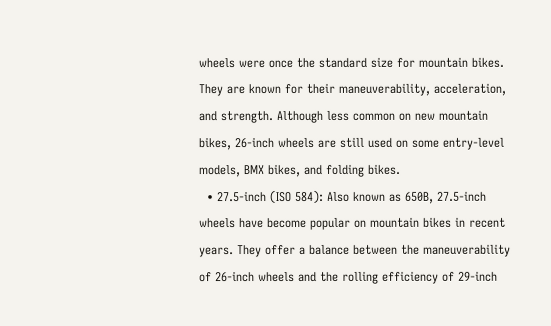wheels were once the standard size for mountain bikes. They are known for their maneuverability, acceleration, and strength. Although less common on new mountain bikes, 26-inch wheels are still used on some entry-level models, BMX bikes, and folding bikes.
  • 27.5-inch (ISO 584): Also known as 650B, 27.5-inch wheels have become popular on mountain bikes in recent years. They offer a balance between the maneuverability of 26-inch wheels and the rolling efficiency of 29-inch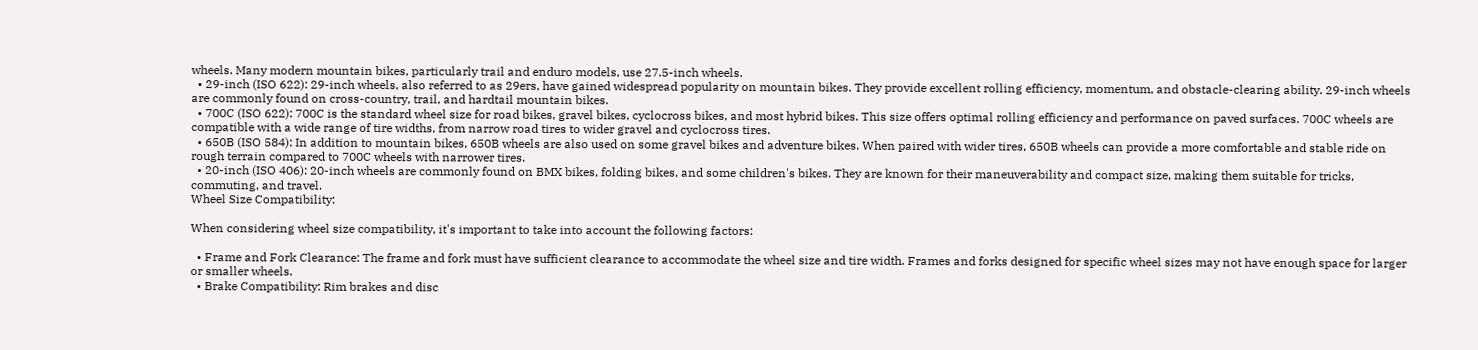wheels. Many modern mountain bikes, particularly trail and enduro models, use 27.5-inch wheels.
  • 29-inch (ISO 622): 29-inch wheels, also referred to as 29ers, have gained widespread popularity on mountain bikes. They provide excellent rolling efficiency, momentum, and obstacle-clearing ability. 29-inch wheels are commonly found on cross-country, trail, and hardtail mountain bikes.
  • 700C (ISO 622): 700C is the standard wheel size for road bikes, gravel bikes, cyclocross bikes, and most hybrid bikes. This size offers optimal rolling efficiency and performance on paved surfaces. 700C wheels are compatible with a wide range of tire widths, from narrow road tires to wider gravel and cyclocross tires.
  • 650B (ISO 584): In addition to mountain bikes, 650B wheels are also used on some gravel bikes and adventure bikes. When paired with wider tires, 650B wheels can provide a more comfortable and stable ride on rough terrain compared to 700C wheels with narrower tires.
  • 20-inch (ISO 406): 20-inch wheels are commonly found on BMX bikes, folding bikes, and some children's bikes. They are known for their maneuverability and compact size, making them suitable for tricks, commuting, and travel.
Wheel Size Compatibility:

When considering wheel size compatibility, it's important to take into account the following factors:

  • Frame and Fork Clearance: The frame and fork must have sufficient clearance to accommodate the wheel size and tire width. Frames and forks designed for specific wheel sizes may not have enough space for larger or smaller wheels.
  • Brake Compatibility: Rim brakes and disc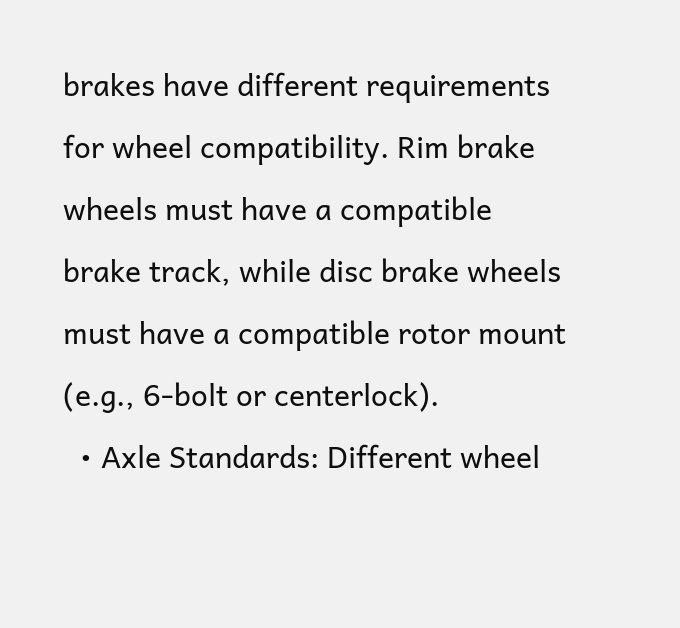brakes have different requirements for wheel compatibility. Rim brake wheels must have a compatible brake track, while disc brake wheels must have a compatible rotor mount (e.g., 6-bolt or centerlock).
  • Axle Standards: Different wheel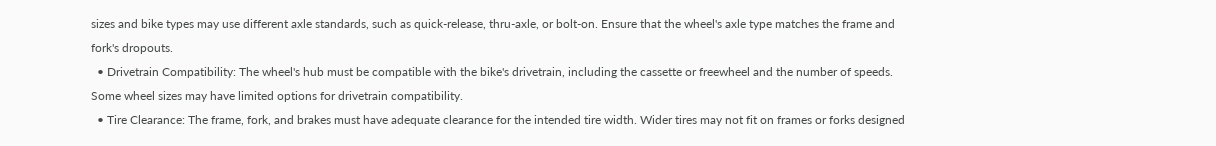sizes and bike types may use different axle standards, such as quick-release, thru-axle, or bolt-on. Ensure that the wheel's axle type matches the frame and fork's dropouts.
  • Drivetrain Compatibility: The wheel's hub must be compatible with the bike's drivetrain, including the cassette or freewheel and the number of speeds. Some wheel sizes may have limited options for drivetrain compatibility.
  • Tire Clearance: The frame, fork, and brakes must have adequate clearance for the intended tire width. Wider tires may not fit on frames or forks designed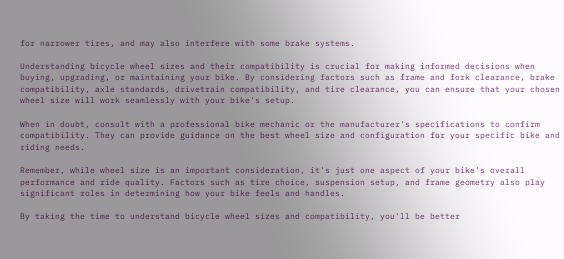for narrower tires, and may also interfere with some brake systems.

Understanding bicycle wheel sizes and their compatibility is crucial for making informed decisions when buying, upgrading, or maintaining your bike. By considering factors such as frame and fork clearance, brake compatibility, axle standards, drivetrain compatibility, and tire clearance, you can ensure that your chosen wheel size will work seamlessly with your bike's setup.

When in doubt, consult with a professional bike mechanic or the manufacturer's specifications to confirm compatibility. They can provide guidance on the best wheel size and configuration for your specific bike and riding needs.

Remember, while wheel size is an important consideration, it's just one aspect of your bike's overall performance and ride quality. Factors such as tire choice, suspension setup, and frame geometry also play significant roles in determining how your bike feels and handles.

By taking the time to understand bicycle wheel sizes and compatibility, you'll be better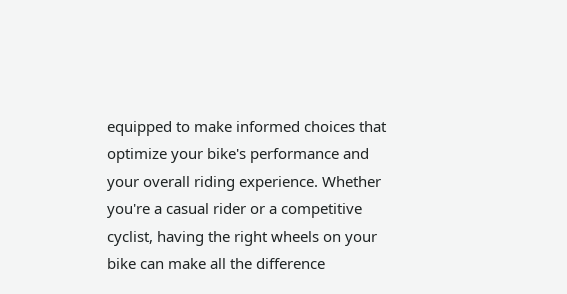equipped to make informed choices that optimize your bike's performance and your overall riding experience. Whether you're a casual rider or a competitive cyclist, having the right wheels on your bike can make all the difference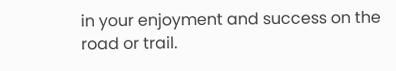in your enjoyment and success on the road or trail.